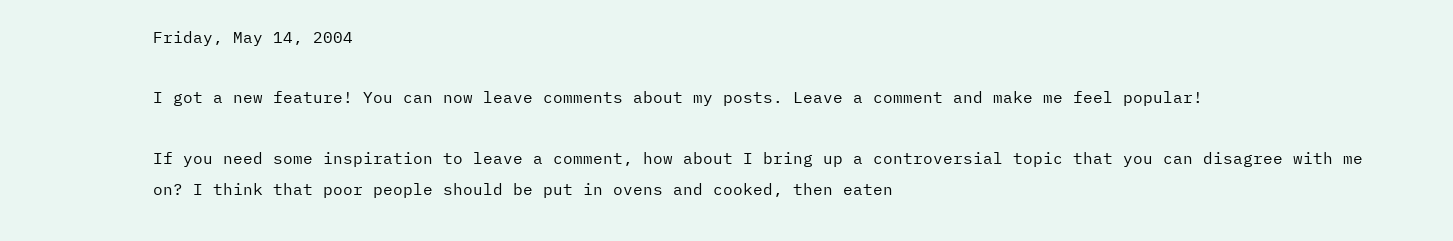Friday, May 14, 2004

I got a new feature! You can now leave comments about my posts. Leave a comment and make me feel popular!

If you need some inspiration to leave a comment, how about I bring up a controversial topic that you can disagree with me on? I think that poor people should be put in ovens and cooked, then eaten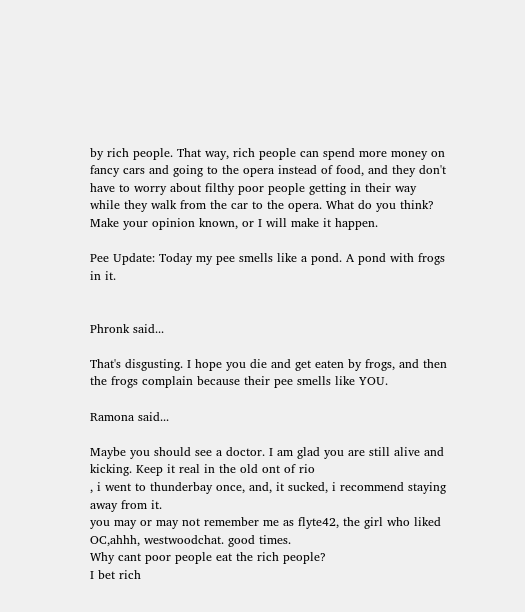by rich people. That way, rich people can spend more money on fancy cars and going to the opera instead of food, and they don't have to worry about filthy poor people getting in their way while they walk from the car to the opera. What do you think? Make your opinion known, or I will make it happen.

Pee Update: Today my pee smells like a pond. A pond with frogs in it.


Phronk said...

That's disgusting. I hope you die and get eaten by frogs, and then the frogs complain because their pee smells like YOU.

Ramona said...

Maybe you should see a doctor. I am glad you are still alive and kicking. Keep it real in the old ont of rio
, i went to thunderbay once, and, it sucked, i recommend staying away from it.
you may or may not remember me as flyte42, the girl who liked OC,ahhh, westwoodchat. good times.
Why cant poor people eat the rich people?
I bet rich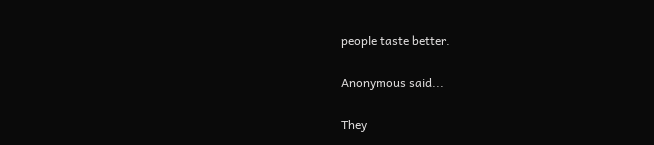people taste better.

Anonymous said...

They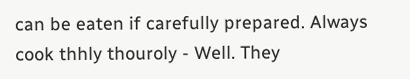can be eaten if carefully prepared. Always cook thhly thouroly - Well. They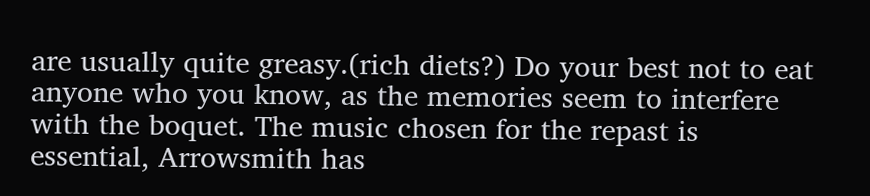are usually quite greasy.(rich diets?) Do your best not to eat anyone who you know, as the memories seem to interfere with the boquet. The music chosen for the repast is essential, Arrowsmith has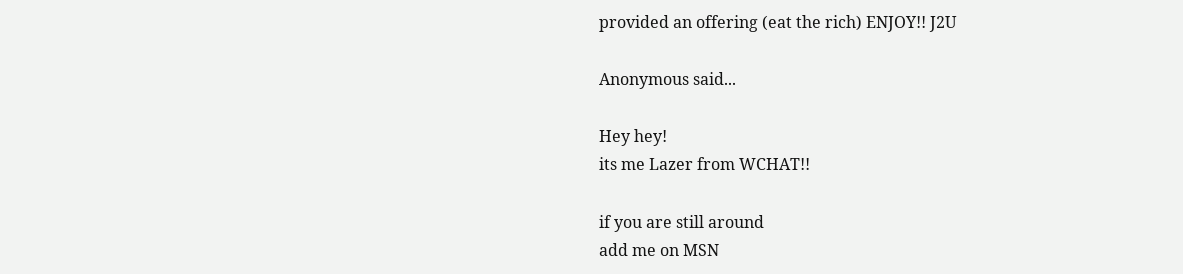provided an offering (eat the rich) ENJOY!! J2U

Anonymous said...

Hey hey!
its me Lazer from WCHAT!!

if you are still around
add me on MSN